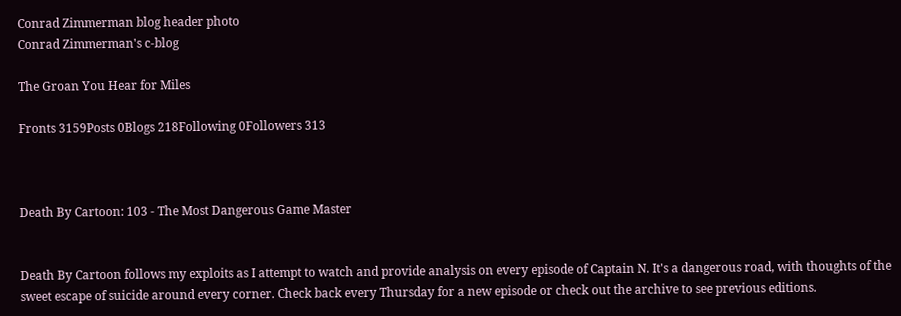Conrad Zimmerman blog header photo
Conrad Zimmerman's c-blog

The Groan You Hear for Miles

Fronts 3159Posts 0Blogs 218Following 0Followers 313



Death By Cartoon: 103 - The Most Dangerous Game Master


Death By Cartoon follows my exploits as I attempt to watch and provide analysis on every episode of Captain N. It's a dangerous road, with thoughts of the sweet escape of suicide around every corner. Check back every Thursday for a new episode or check out the archive to see previous editions.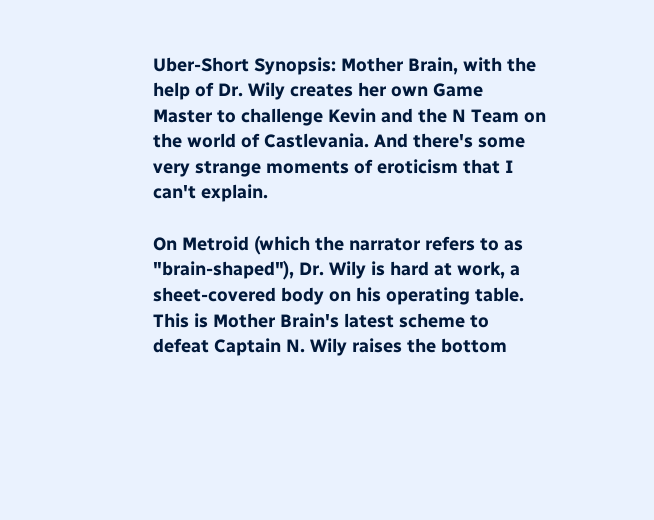Uber-Short Synopsis: Mother Brain, with the help of Dr. Wily creates her own Game Master to challenge Kevin and the N Team on the world of Castlevania. And there's some very strange moments of eroticism that I can't explain.

On Metroid (which the narrator refers to as "brain-shaped"), Dr. Wily is hard at work, a sheet-covered body on his operating table. This is Mother Brain's latest scheme to defeat Captain N. Wily raises the bottom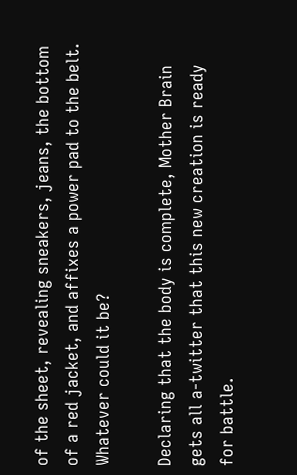of the sheet, revealing sneakers, jeans, the bottom of a red jacket, and affixes a power pad to the belt. Whatever could it be?

Declaring that the body is complete, Mother Brain gets all a-twitter that this new creation is ready for battle.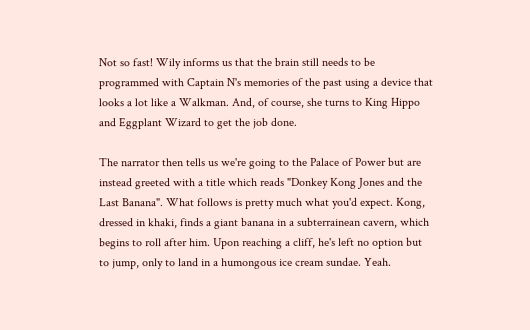Not so fast! Wily informs us that the brain still needs to be programmed with Captain N's memories of the past using a device that looks a lot like a Walkman. And, of course, she turns to King Hippo and Eggplant Wizard to get the job done.

The narrator then tells us we're going to the Palace of Power but are instead greeted with a title which reads "Donkey Kong Jones and the Last Banana". What follows is pretty much what you'd expect. Kong, dressed in khaki, finds a giant banana in a subterrainean cavern, which begins to roll after him. Upon reaching a cliff, he's left no option but to jump, only to land in a humongous ice cream sundae. Yeah.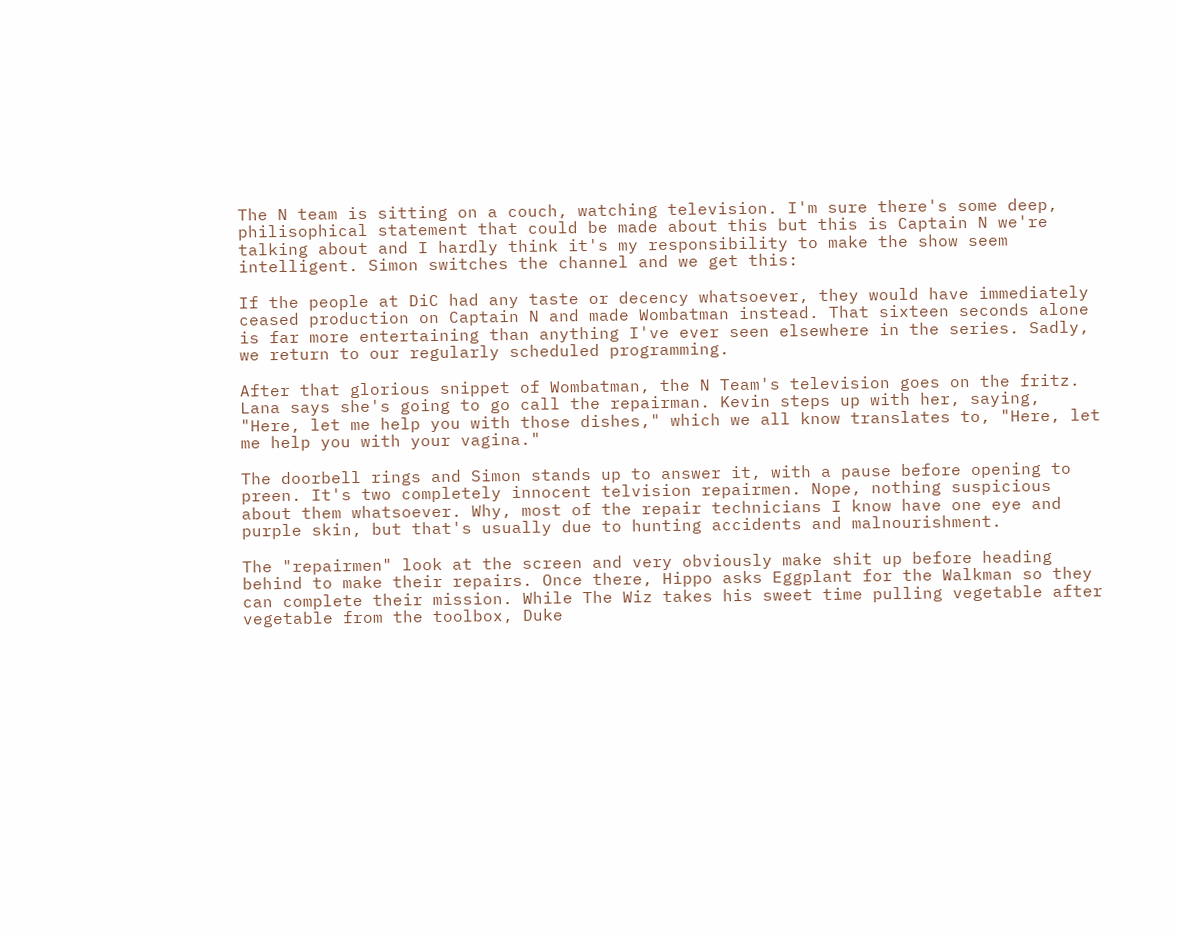The N team is sitting on a couch, watching television. I'm sure there's some deep, philisophical statement that could be made about this but this is Captain N we're talking about and I hardly think it's my responsibility to make the show seem intelligent. Simon switches the channel and we get this:

If the people at DiC had any taste or decency whatsoever, they would have immediately ceased production on Captain N and made Wombatman instead. That sixteen seconds alone is far more entertaining than anything I've ever seen elsewhere in the series. Sadly, we return to our regularly scheduled programming.

After that glorious snippet of Wombatman, the N Team's television goes on the fritz. Lana says she's going to go call the repairman. Kevin steps up with her, saying, "Here, let me help you with those dishes," which we all know translates to, "Here, let me help you with your vagina."

The doorbell rings and Simon stands up to answer it, with a pause before opening to preen. It's two completely innocent telvision repairmen. Nope, nothing suspicious about them whatsoever. Why, most of the repair technicians I know have one eye and purple skin, but that's usually due to hunting accidents and malnourishment.

The "repairmen" look at the screen and very obviously make shit up before heading behind to make their repairs. Once there, Hippo asks Eggplant for the Walkman so they can complete their mission. While The Wiz takes his sweet time pulling vegetable after vegetable from the toolbox, Duke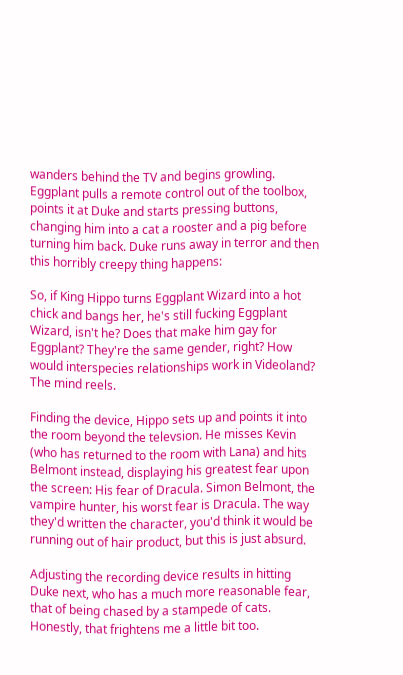wanders behind the TV and begins growling. Eggplant pulls a remote control out of the toolbox, points it at Duke and starts pressing buttons, changing him into a cat a rooster and a pig before turning him back. Duke runs away in terror and then this horribly creepy thing happens:

So, if King Hippo turns Eggplant Wizard into a hot chick and bangs her, he's still fucking Eggplant Wizard, isn't he? Does that make him gay for Eggplant? They're the same gender, right? How would interspecies relationships work in Videoland? The mind reels.

Finding the device, Hippo sets up and points it into the room beyond the televsion. He misses Kevin (who has returned to the room with Lana) and hits Belmont instead, displaying his greatest fear upon the screen: His fear of Dracula. Simon Belmont, the vampire hunter, his worst fear is Dracula. The way they'd written the character, you'd think it would be running out of hair product, but this is just absurd.

Adjusting the recording device results in hitting Duke next, who has a much more reasonable fear, that of being chased by a stampede of cats. Honestly, that frightens me a little bit too.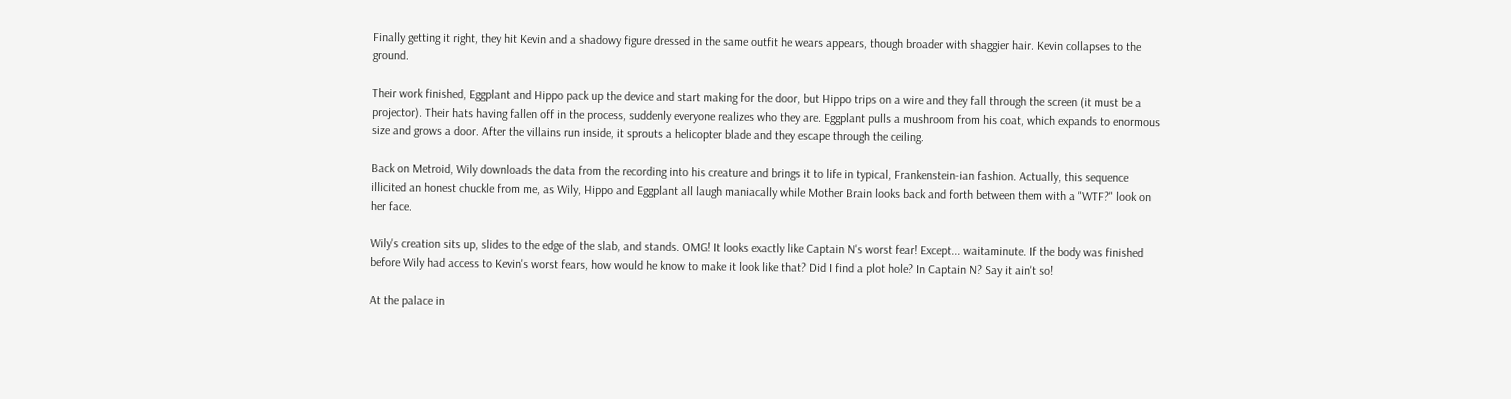Finally getting it right, they hit Kevin and a shadowy figure dressed in the same outfit he wears appears, though broader with shaggier hair. Kevin collapses to the ground.

Their work finished, Eggplant and Hippo pack up the device and start making for the door, but Hippo trips on a wire and they fall through the screen (it must be a projector). Their hats having fallen off in the process, suddenly everyone realizes who they are. Eggplant pulls a mushroom from his coat, which expands to enormous size and grows a door. After the villains run inside, it sprouts a helicopter blade and they escape through the ceiling.

Back on Metroid, Wily downloads the data from the recording into his creature and brings it to life in typical, Frankenstein-ian fashion. Actually, this sequence illicited an honest chuckle from me, as Wily, Hippo and Eggplant all laugh maniacally while Mother Brain looks back and forth between them with a "WTF?" look on her face.

Wily's creation sits up, slides to the edge of the slab, and stands. OMG! It looks exactly like Captain N's worst fear! Except... waitaminute. If the body was finished before Wily had access to Kevin's worst fears, how would he know to make it look like that? Did I find a plot hole? In Captain N? Say it ain't so!

At the palace in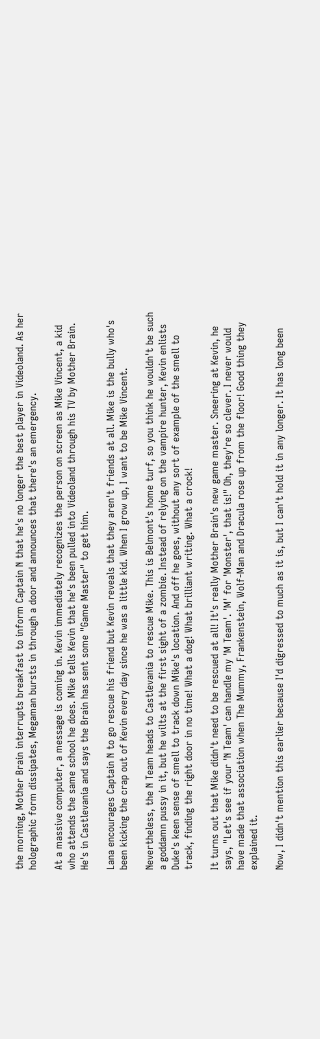the morning, Mother Brain interrupts breakfast to inform Captain N that he's no longer the best player in Videoland. As her holographic form dissipates, Megaman bursts in through a door and announces that there's an emergency.

At a massive computer, a message is coming in. Kevin immediately recognizes the person on screen as Mike Vincent, a kid who attends the same school he does. Mike tells Kevin that he's been pulled into Videoland through his TV by Mother Brain. He's in Castlevania and says the Brain has sent some "Game Master" to get him.

Lana encourages Captain N to go rescue his friend but Kevin reveals that they aren't friends at all. Mike is the bully who's been kicking the crap out of Kevin every day since he was a little kid. When I grow up, I want to be Mike Vincent.

Nevertheless, the N Team heads to Castlevania to rescue Mike. This is Belmont's home turf, so you think he wouldn't be such a goddamn pussy in it, but he wilts at the first sight of a zombie. Instead of relying on the vampire hunter, Kevin enlists Duke's keen sense of smell to track down Mike's location. And off he goes, without any sort of example of the smell to track, finding the right door in no time! What a dog! What brilliant writing. What a crock!

It turns out that Mike didn't need to be rescued at all! It's really Mother Brain's new game master. Sneering at Kevin, he says, "Let's see if your 'N Team' can handle my 'M Team'. 'M' for 'Monster', that is!" Oh, they're so clever. I never would have made that association when The Mummy, Frankenstein, Wolf-Man and Dracula rose up from the floor! Good thing they explained it.

Now, I didn't mention this earlier because I'd digressed to much as it is, but I can't hold it in any longer. It has long been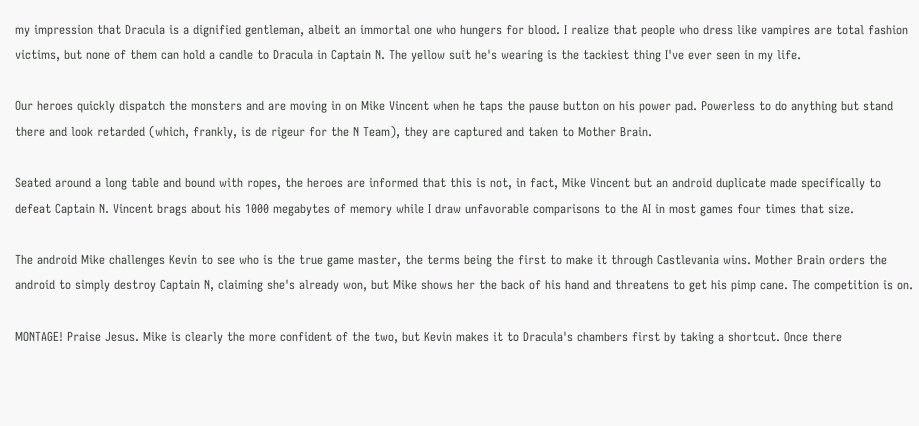my impression that Dracula is a dignified gentleman, albeit an immortal one who hungers for blood. I realize that people who dress like vampires are total fashion victims, but none of them can hold a candle to Dracula in Captain N. The yellow suit he's wearing is the tackiest thing I've ever seen in my life.

Our heroes quickly dispatch the monsters and are moving in on Mike Vincent when he taps the pause button on his power pad. Powerless to do anything but stand there and look retarded (which, frankly, is de rigeur for the N Team), they are captured and taken to Mother Brain.

Seated around a long table and bound with ropes, the heroes are informed that this is not, in fact, Mike Vincent but an android duplicate made specifically to defeat Captain N. Vincent brags about his 1000 megabytes of memory while I draw unfavorable comparisons to the AI in most games four times that size.

The android Mike challenges Kevin to see who is the true game master, the terms being the first to make it through Castlevania wins. Mother Brain orders the android to simply destroy Captain N, claiming she's already won, but Mike shows her the back of his hand and threatens to get his pimp cane. The competition is on.

MONTAGE! Praise Jesus. Mike is clearly the more confident of the two, but Kevin makes it to Dracula's chambers first by taking a shortcut. Once there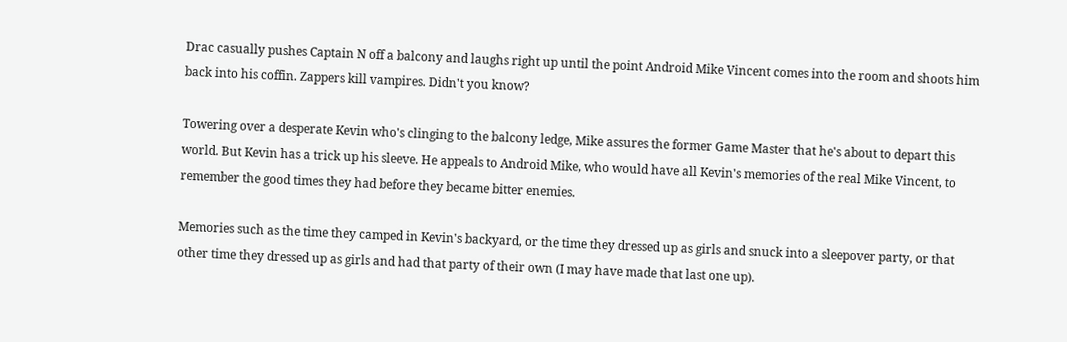Drac casually pushes Captain N off a balcony and laughs right up until the point Android Mike Vincent comes into the room and shoots him back into his coffin. Zappers kill vampires. Didn't you know?

Towering over a desperate Kevin who's clinging to the balcony ledge, Mike assures the former Game Master that he's about to depart this world. But Kevin has a trick up his sleeve. He appeals to Android Mike, who would have all Kevin's memories of the real Mike Vincent, to remember the good times they had before they became bitter enemies.

Memories such as the time they camped in Kevin's backyard, or the time they dressed up as girls and snuck into a sleepover party, or that other time they dressed up as girls and had that party of their own (I may have made that last one up).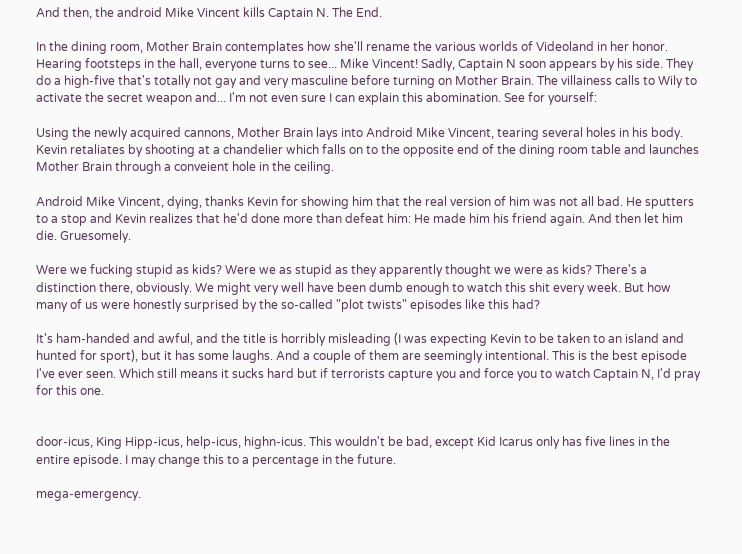And then, the android Mike Vincent kills Captain N. The End.

In the dining room, Mother Brain contemplates how she'll rename the various worlds of Videoland in her honor. Hearing footsteps in the hall, everyone turns to see... Mike Vincent! Sadly, Captain N soon appears by his side. They do a high-five that's totally not gay and very masculine before turning on Mother Brain. The villainess calls to Wily to activate the secret weapon and... I'm not even sure I can explain this abomination. See for yourself:

Using the newly acquired cannons, Mother Brain lays into Android Mike Vincent, tearing several holes in his body. Kevin retaliates by shooting at a chandelier which falls on to the opposite end of the dining room table and launches Mother Brain through a conveient hole in the ceiling.

Android Mike Vincent, dying, thanks Kevin for showing him that the real version of him was not all bad. He sputters to a stop and Kevin realizes that he'd done more than defeat him: He made him his friend again. And then let him die. Gruesomely.

Were we fucking stupid as kids? Were we as stupid as they apparently thought we were as kids? There's a distinction there, obviously. We might very well have been dumb enough to watch this shit every week. But how many of us were honestly surprised by the so-called "plot twists" episodes like this had?

It's ham-handed and awful, and the title is horribly misleading (I was expecting Kevin to be taken to an island and hunted for sport), but it has some laughs. And a couple of them are seemingly intentional. This is the best episode I've ever seen. Which still means it sucks hard but if terrorists capture you and force you to watch Captain N, I'd pray for this one.


door-icus, King Hipp-icus, help-icus, highn-icus. This wouldn't be bad, except Kid Icarus only has five lines in the entire episode. I may change this to a percentage in the future.

mega-emergency.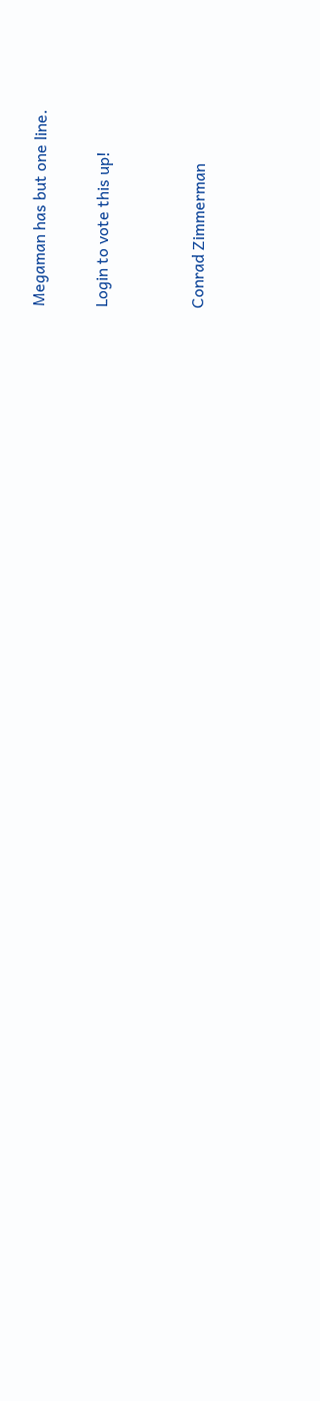Megaman has but one line.

Login to vote this up!


Conrad Zimmerman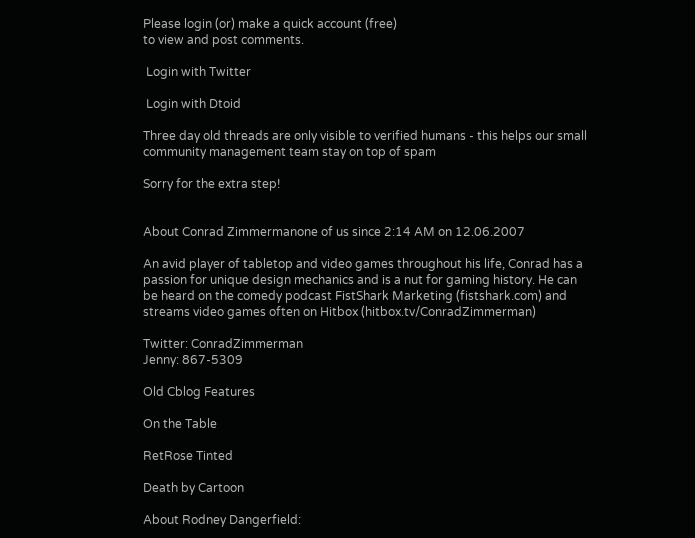Please login (or) make a quick account (free)
to view and post comments.

 Login with Twitter

 Login with Dtoid

Three day old threads are only visible to verified humans - this helps our small community management team stay on top of spam

Sorry for the extra step!


About Conrad Zimmermanone of us since 2:14 AM on 12.06.2007

An avid player of tabletop and video games throughout his life, Conrad has a passion for unique design mechanics and is a nut for gaming history. He can be heard on the comedy podcast FistShark Marketing (fistshark.com) and streams video games often on Hitbox (hitbox.tv/ConradZimmerman)

Twitter: ConradZimmerman
Jenny: 867-5309

Old Cblog Features

On the Table

RetRose Tinted

Death by Cartoon

About Rodney Dangerfield: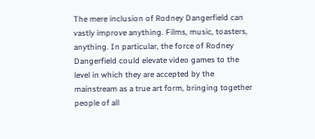The mere inclusion of Rodney Dangerfield can vastly improve anything. Films, music, toasters, anything. In particular, the force of Rodney Dangerfield could elevate video games to the level in which they are accepted by the mainstream as a true art form, bringing together people of all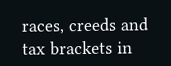races, creeds and tax brackets in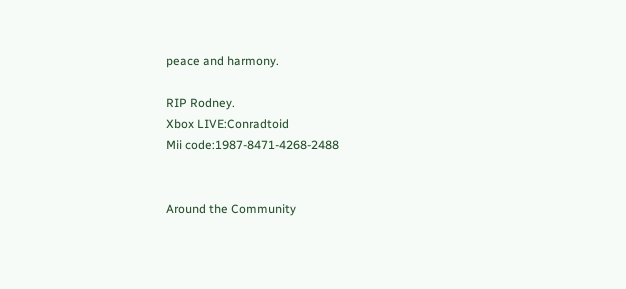peace and harmony.

RIP Rodney.
Xbox LIVE:Conradtoid
Mii code:1987-8471-4268-2488


Around the Community